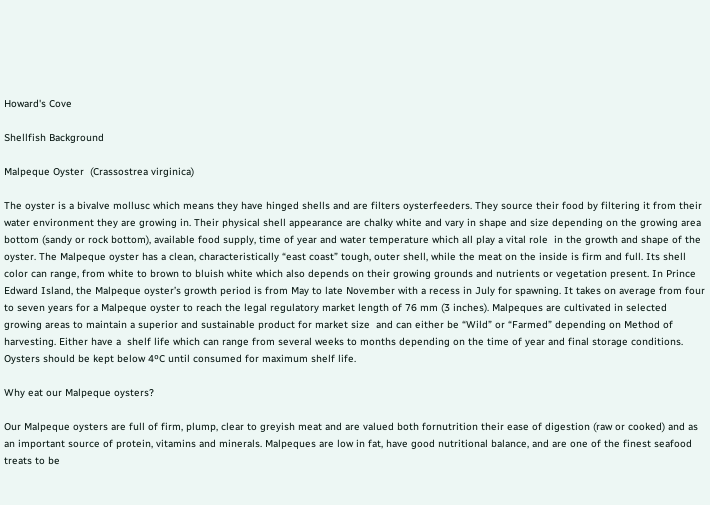Howard's Cove

Shellfish Background

Malpeque Oyster  (Crassostrea virginica)

The oyster is a bivalve mollusc which means they have hinged shells and are filters oysterfeeders. They source their food by filtering it from their water environment they are growing in. Their physical shell appearance are chalky white and vary in shape and size depending on the growing area bottom (sandy or rock bottom), available food supply, time of year and water temperature which all play a vital role  in the growth and shape of the oyster. The Malpeque oyster has a clean, characteristically “east coast” tough, outer shell, while the meat on the inside is firm and full. Its shell color can range, from white to brown to bluish white which also depends on their growing grounds and nutrients or vegetation present. In Prince Edward Island, the Malpeque oyster’s growth period is from May to late November with a recess in July for spawning. It takes on average from four to seven years for a Malpeque oyster to reach the legal regulatory market length of 76 mm (3 inches). Malpeques are cultivated in selected growing areas to maintain a superior and sustainable product for market size  and can either be “Wild” or “Farmed” depending on Method of harvesting. Either have a  shelf life which can range from several weeks to months depending on the time of year and final storage conditions. Oysters should be kept below 4ºC until consumed for maximum shelf life.

Why eat our Malpeque oysters?

Our Malpeque oysters are full of firm, plump, clear to greyish meat and are valued both fornutrition their ease of digestion (raw or cooked) and as an important source of protein, vitamins and minerals. Malpeques are low in fat, have good nutritional balance, and are one of the finest seafood treats to be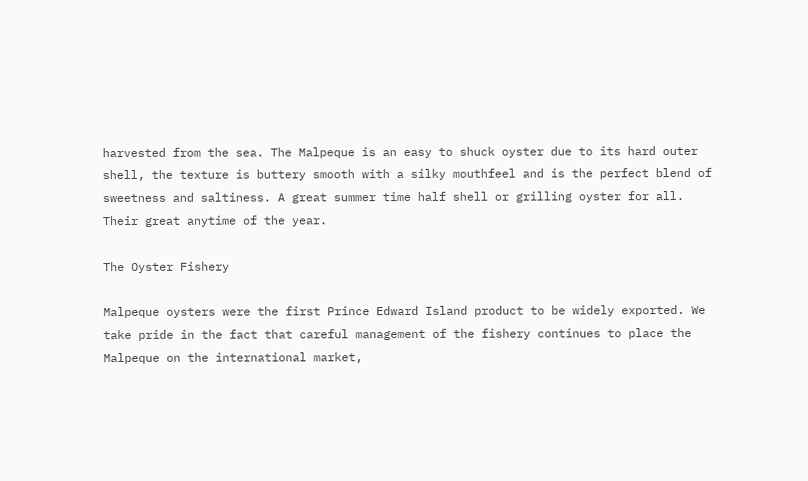harvested from the sea. The Malpeque is an easy to shuck oyster due to its hard outer shell, the texture is buttery smooth with a silky mouthfeel and is the perfect blend of sweetness and saltiness. A great summer time half shell or grilling oyster for all. Their great anytime of the year.

The Oyster Fishery

Malpeque oysters were the first Prince Edward Island product to be widely exported. We take pride in the fact that careful management of the fishery continues to place the Malpeque on the international market,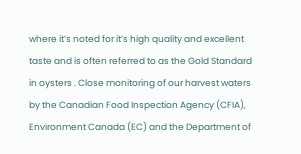where it’s noted for it’s high quality and excellent taste and is often referred to as the Gold Standard in oysters . Close monitoring of our harvest waters by the Canadian Food Inspection Agency (CFIA), Environment Canada (EC) and the Department of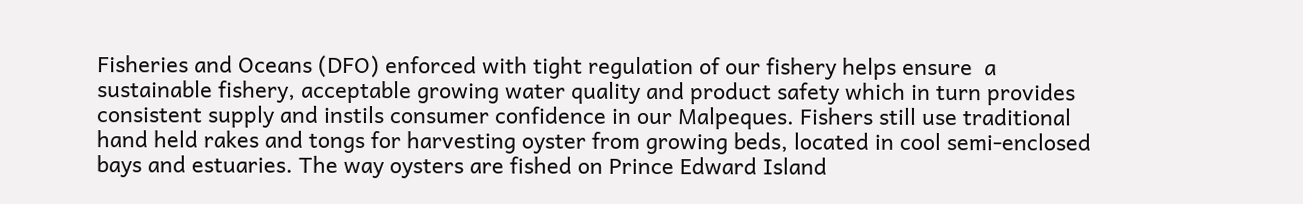Fisheries and Oceans (DFO) enforced with tight regulation of our fishery helps ensure  a sustainable fishery, acceptable growing water quality and product safety which in turn provides consistent supply and instils consumer confidence in our Malpeques. Fishers still use traditional hand held rakes and tongs for harvesting oyster from growing beds, located in cool semi-enclosed bays and estuaries. The way oysters are fished on Prince Edward Island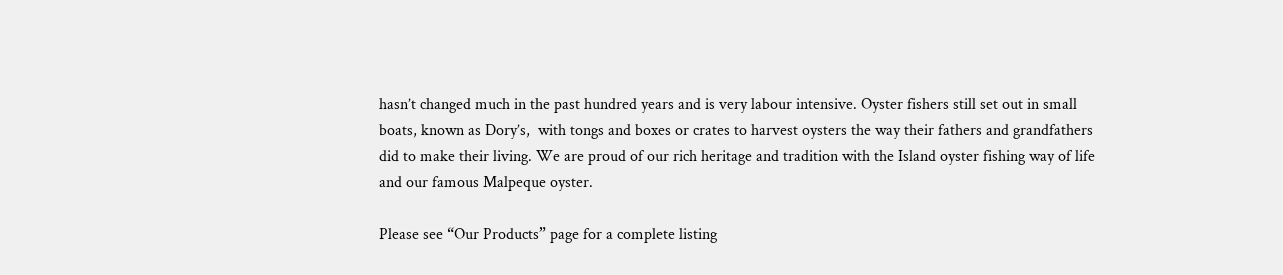hasn’t changed much in the past hundred years and is very labour intensive. Oyster fishers still set out in small boats, known as Dory’s,  with tongs and boxes or crates to harvest oysters the way their fathers and grandfathers did to make their living. We are proud of our rich heritage and tradition with the Island oyster fishing way of life and our famous Malpeque oyster.

Please see “Our Products” page for a complete listing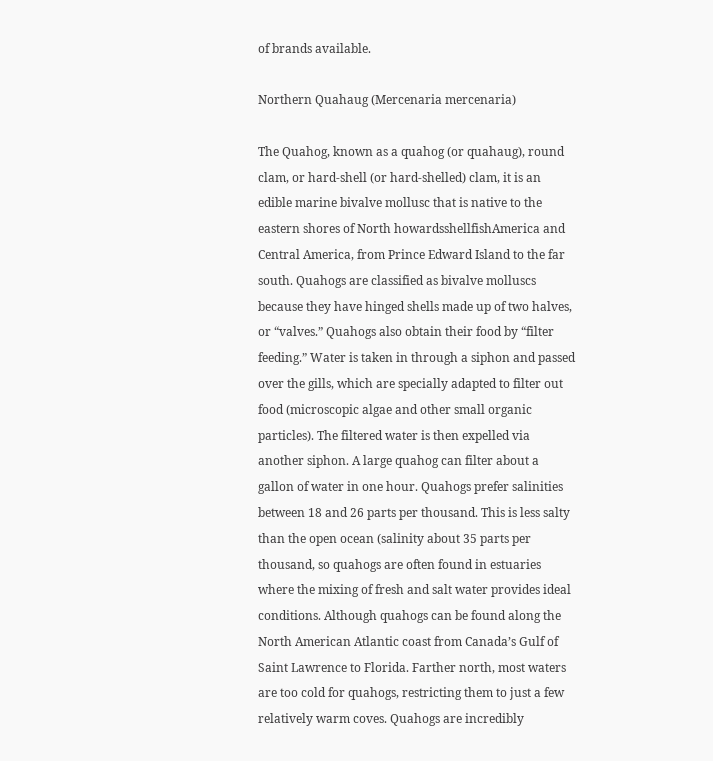of brands available.

Northern Quahaug (Mercenaria mercenaria)

The Quahog, known as a quahog (or quahaug), round clam, or hard-shell (or hard-shelled) clam, it is an edible marine bivalve mollusc that is native to the eastern shores of North howardsshellfishAmerica and Central America, from Prince Edward Island to the far south. Quahogs are classified as bivalve molluscs because they have hinged shells made up of two halves, or “valves.” Quahogs also obtain their food by “filter feeding.” Water is taken in through a siphon and passed over the gills, which are specially adapted to filter out food (microscopic algae and other small organic particles). The filtered water is then expelled via another siphon. A large quahog can filter about a gallon of water in one hour. Quahogs prefer salinities between 18 and 26 parts per thousand. This is less salty than the open ocean (salinity about 35 parts per thousand, so quahogs are often found in estuaries where the mixing of fresh and salt water provides ideal conditions. Although quahogs can be found along the North American Atlantic coast from Canada’s Gulf of Saint Lawrence to Florida. Farther north, most waters are too cold for quahogs, restricting them to just a few relatively warm coves. Quahogs are incredibly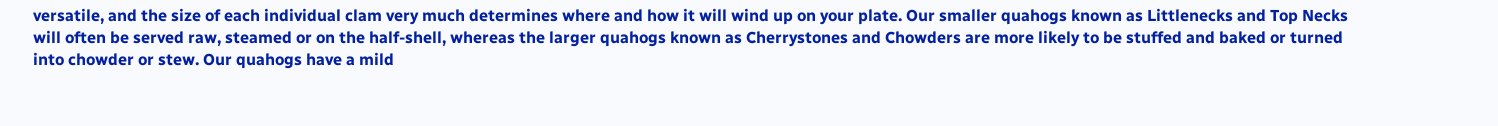versatile, and the size of each individual clam very much determines where and how it will wind up on your plate. Our smaller quahogs known as Littlenecks and Top Necks will often be served raw, steamed or on the half-shell, whereas the larger quahogs known as Cherrystones and Chowders are more likely to be stuffed and baked or turned into chowder or stew. Our quahogs have a mild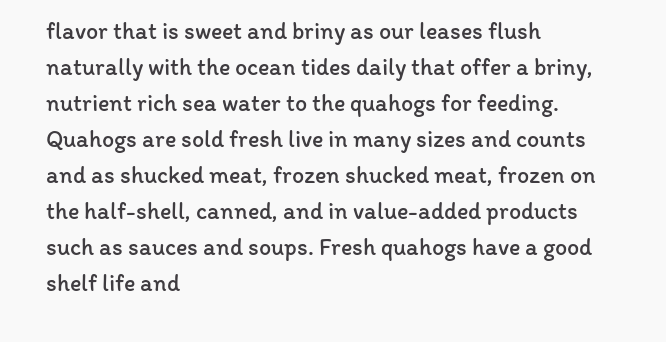flavor that is sweet and briny as our leases flush naturally with the ocean tides daily that offer a briny, nutrient rich sea water to the quahogs for feeding. Quahogs are sold fresh live in many sizes and counts and as shucked meat, frozen shucked meat, frozen on the half-shell, canned, and in value-added products such as sauces and soups. Fresh quahogs have a good shelf life and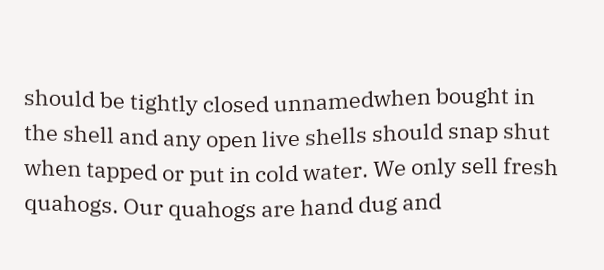should be tightly closed unnamedwhen bought in the shell and any open live shells should snap shut when tapped or put in cold water. We only sell fresh quahogs. Our quahogs are hand dug and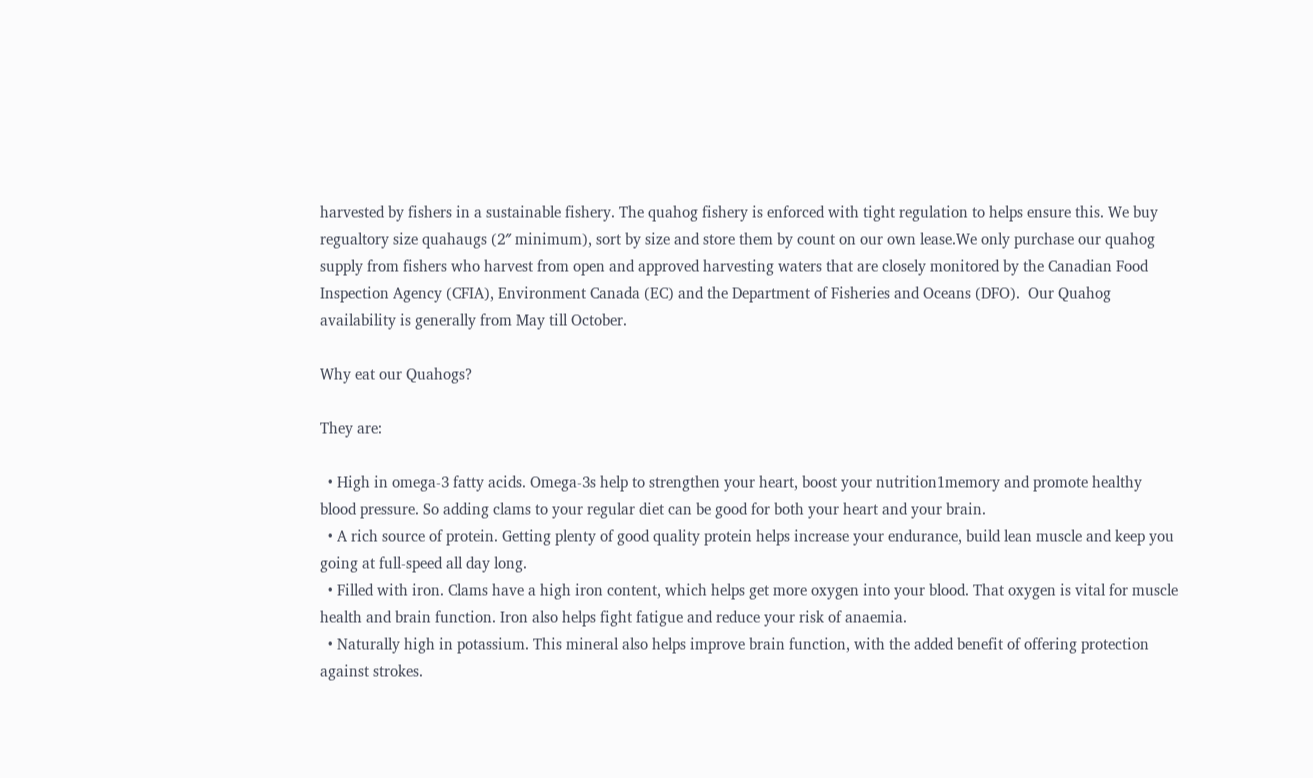harvested by fishers in a sustainable fishery. The quahog fishery is enforced with tight regulation to helps ensure this. We buy regualtory size quahaugs (2″ minimum), sort by size and store them by count on our own lease.We only purchase our quahog supply from fishers who harvest from open and approved harvesting waters that are closely monitored by the Canadian Food Inspection Agency (CFIA), Environment Canada (EC) and the Department of Fisheries and Oceans (DFO).  Our Quahog availability is generally from May till October.

Why eat our Quahogs?

They are:

  • High in omega-3 fatty acids. Omega-3s help to strengthen your heart, boost your nutrition1memory and promote healthy blood pressure. So adding clams to your regular diet can be good for both your heart and your brain.
  • A rich source of protein. Getting plenty of good quality protein helps increase your endurance, build lean muscle and keep you going at full-speed all day long.
  • Filled with iron. Clams have a high iron content, which helps get more oxygen into your blood. That oxygen is vital for muscle health and brain function. Iron also helps fight fatigue and reduce your risk of anaemia.
  • Naturally high in potassium. This mineral also helps improve brain function, with the added benefit of offering protection against strokes.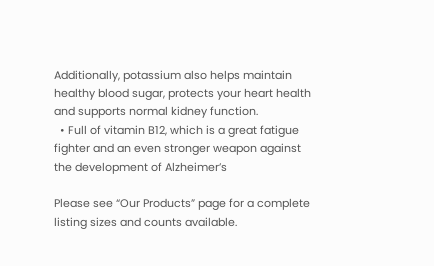Additionally, potassium also helps maintain healthy blood sugar, protects your heart health and supports normal kidney function.
  • Full of vitamin B12, which is a great fatigue fighter and an even stronger weapon against the development of Alzheimer’s

Please see “Our Products” page for a complete listing sizes and counts available.